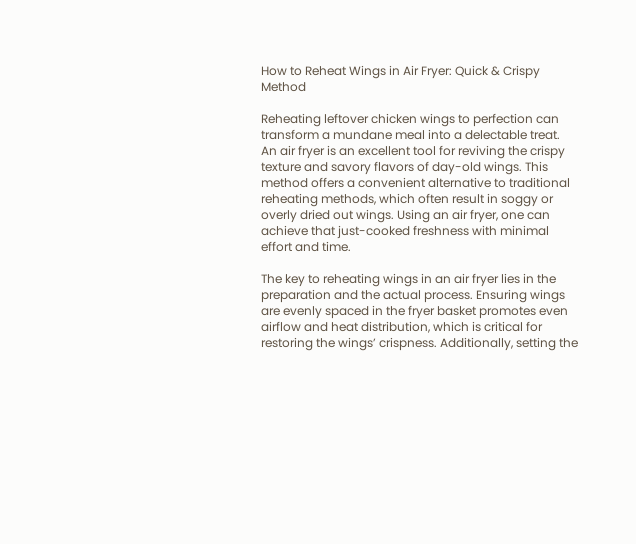How to Reheat Wings in Air Fryer: Quick & Crispy Method

Reheating leftover chicken wings to perfection can transform a mundane meal into a delectable treat. An air fryer is an excellent tool for reviving the crispy texture and savory flavors of day-old wings. This method offers a convenient alternative to traditional reheating methods, which often result in soggy or overly dried out wings. Using an air fryer, one can achieve that just-cooked freshness with minimal effort and time.

The key to reheating wings in an air fryer lies in the preparation and the actual process. Ensuring wings are evenly spaced in the fryer basket promotes even airflow and heat distribution, which is critical for restoring the wings’ crispness. Additionally, setting the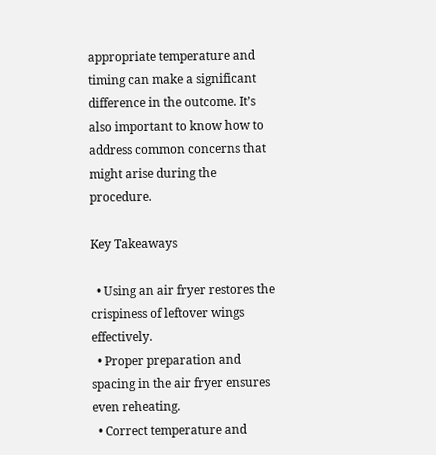appropriate temperature and timing can make a significant difference in the outcome. It’s also important to know how to address common concerns that might arise during the procedure.

Key Takeaways

  • Using an air fryer restores the crispiness of leftover wings effectively.
  • Proper preparation and spacing in the air fryer ensures even reheating.
  • Correct temperature and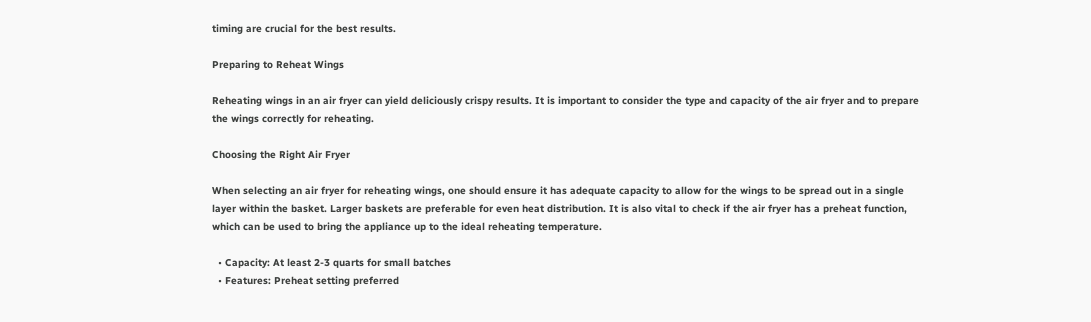timing are crucial for the best results.

Preparing to Reheat Wings

Reheating wings in an air fryer can yield deliciously crispy results. It is important to consider the type and capacity of the air fryer and to prepare the wings correctly for reheating.

Choosing the Right Air Fryer

When selecting an air fryer for reheating wings, one should ensure it has adequate capacity to allow for the wings to be spread out in a single layer within the basket. Larger baskets are preferable for even heat distribution. It is also vital to check if the air fryer has a preheat function, which can be used to bring the appliance up to the ideal reheating temperature.

  • Capacity: At least 2-3 quarts for small batches
  • Features: Preheat setting preferred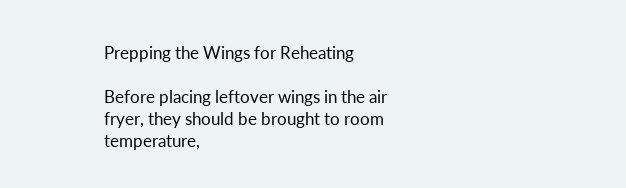Prepping the Wings for Reheating

Before placing leftover wings in the air fryer, they should be brought to room temperature,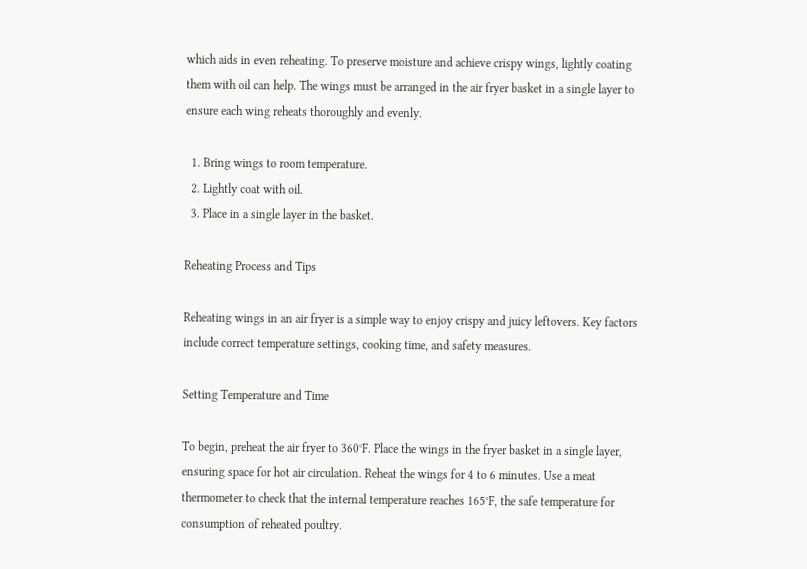which aids in even reheating. To preserve moisture and achieve crispy wings, lightly coating them with oil can help. The wings must be arranged in the air fryer basket in a single layer to ensure each wing reheats thoroughly and evenly.

  1. Bring wings to room temperature.
  2. Lightly coat with oil.
  3. Place in a single layer in the basket.

Reheating Process and Tips

Reheating wings in an air fryer is a simple way to enjoy crispy and juicy leftovers. Key factors include correct temperature settings, cooking time, and safety measures.

Setting Temperature and Time

To begin, preheat the air fryer to 360°F. Place the wings in the fryer basket in a single layer, ensuring space for hot air circulation. Reheat the wings for 4 to 6 minutes. Use a meat thermometer to check that the internal temperature reaches 165°F, the safe temperature for consumption of reheated poultry.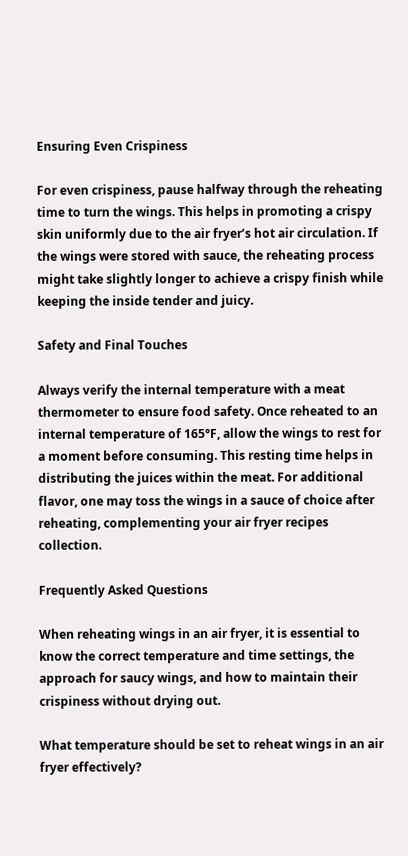Ensuring Even Crispiness

For even crispiness, pause halfway through the reheating time to turn the wings. This helps in promoting a crispy skin uniformly due to the air fryer’s hot air circulation. If the wings were stored with sauce, the reheating process might take slightly longer to achieve a crispy finish while keeping the inside tender and juicy.

Safety and Final Touches

Always verify the internal temperature with a meat thermometer to ensure food safety. Once reheated to an internal temperature of 165°F, allow the wings to rest for a moment before consuming. This resting time helps in distributing the juices within the meat. For additional flavor, one may toss the wings in a sauce of choice after reheating, complementing your air fryer recipes collection.

Frequently Asked Questions

When reheating wings in an air fryer, it is essential to know the correct temperature and time settings, the approach for saucy wings, and how to maintain their crispiness without drying out.

What temperature should be set to reheat wings in an air fryer effectively?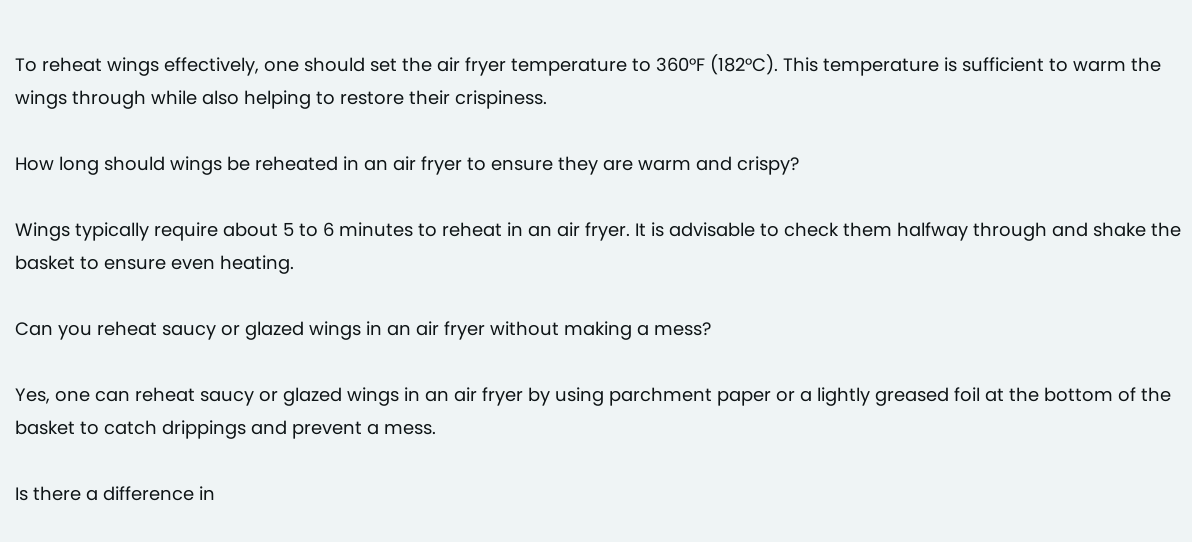To reheat wings effectively, one should set the air fryer temperature to 360°F (182°C). This temperature is sufficient to warm the wings through while also helping to restore their crispiness.

How long should wings be reheated in an air fryer to ensure they are warm and crispy?

Wings typically require about 5 to 6 minutes to reheat in an air fryer. It is advisable to check them halfway through and shake the basket to ensure even heating.

Can you reheat saucy or glazed wings in an air fryer without making a mess?

Yes, one can reheat saucy or glazed wings in an air fryer by using parchment paper or a lightly greased foil at the bottom of the basket to catch drippings and prevent a mess.

Is there a difference in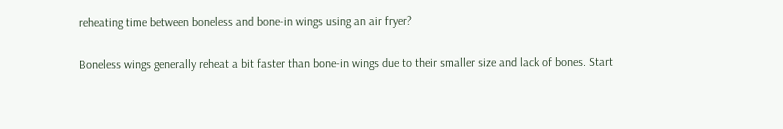reheating time between boneless and bone-in wings using an air fryer?

Boneless wings generally reheat a bit faster than bone-in wings due to their smaller size and lack of bones. Start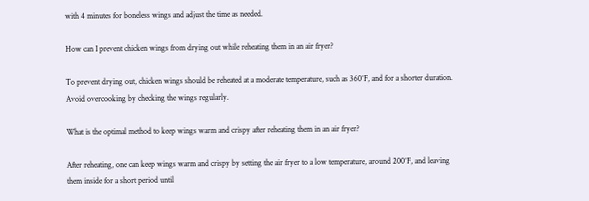with 4 minutes for boneless wings and adjust the time as needed.

How can I prevent chicken wings from drying out while reheating them in an air fryer?

To prevent drying out, chicken wings should be reheated at a moderate temperature, such as 360°F, and for a shorter duration. Avoid overcooking by checking the wings regularly.

What is the optimal method to keep wings warm and crispy after reheating them in an air fryer?

After reheating, one can keep wings warm and crispy by setting the air fryer to a low temperature, around 200°F, and leaving them inside for a short period until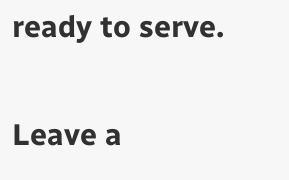ready to serve.

Leave a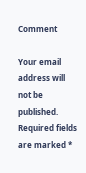Comment

Your email address will not be published. Required fields are marked *